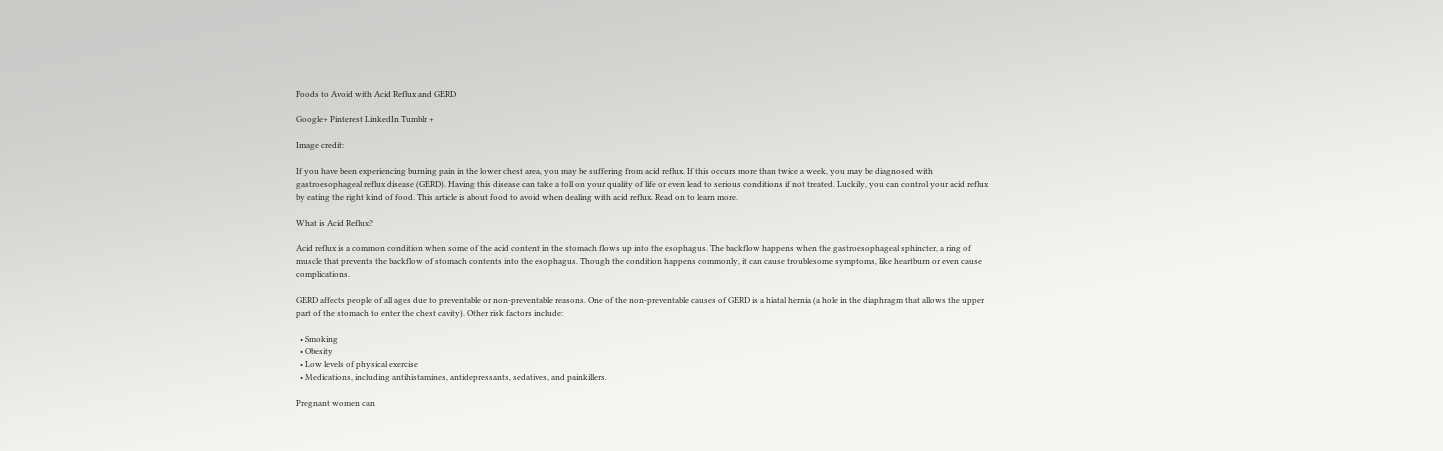Foods to Avoid with Acid Reflux and GERD

Google+ Pinterest LinkedIn Tumblr +

Image credit:

If you have been experiencing burning pain in the lower chest area, you may be suffering from acid reflux. If this occurs more than twice a week, you may be diagnosed with gastroesophageal reflux disease (GERD). Having this disease can take a toll on your quality of life or even lead to serious conditions if not treated. Luckily, you can control your acid reflux by eating the right kind of food. This article is about food to avoid when dealing with acid reflux. Read on to learn more.

What is Acid Reflux?

Acid reflux is a common condition when some of the acid content in the stomach flows up into the esophagus. The backflow happens when the gastroesophageal sphincter, a ring of muscle that prevents the backflow of stomach contents into the esophagus. Though the condition happens commonly, it can cause troublesome symptoms, like heartburn or even cause complications.

GERD affects people of all ages due to preventable or non-preventable reasons. One of the non-preventable causes of GERD is a hiatal hernia (a hole in the diaphragm that allows the upper part of the stomach to enter the chest cavity). Other risk factors include:

  • Smoking
  • Obesity
  • Low levels of physical exercise
  • Medications, including antihistamines, antidepressants, sedatives, and painkillers.

Pregnant women can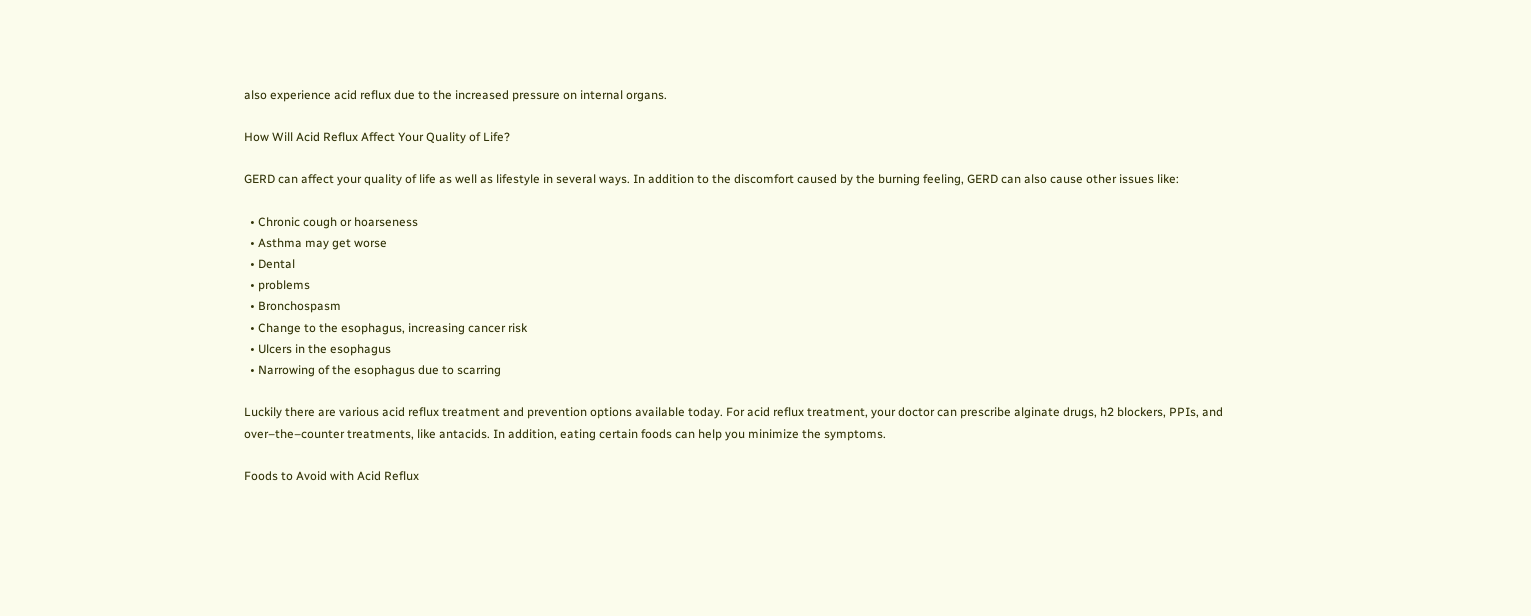also experience acid reflux due to the increased pressure on internal organs.

How Will Acid Reflux Affect Your Quality of Life?

GERD can affect your quality of life as well as lifestyle in several ways. In addition to the discomfort caused by the burning feeling, GERD can also cause other issues like:

  • Chronic cough or hoarseness
  • Asthma may get worse
  • Dental
  • problems
  • Bronchospasm
  • Change to the esophagus, increasing cancer risk
  • Ulcers in the esophagus
  • Narrowing of the esophagus due to scarring

Luckily there are various acid reflux treatment and prevention options available today. For acid reflux treatment, your doctor can prescribe alginate drugs, h2 blockers, PPIs, and over–the–counter treatments, like antacids. In addition, eating certain foods can help you minimize the symptoms.

Foods to Avoid with Acid Reflux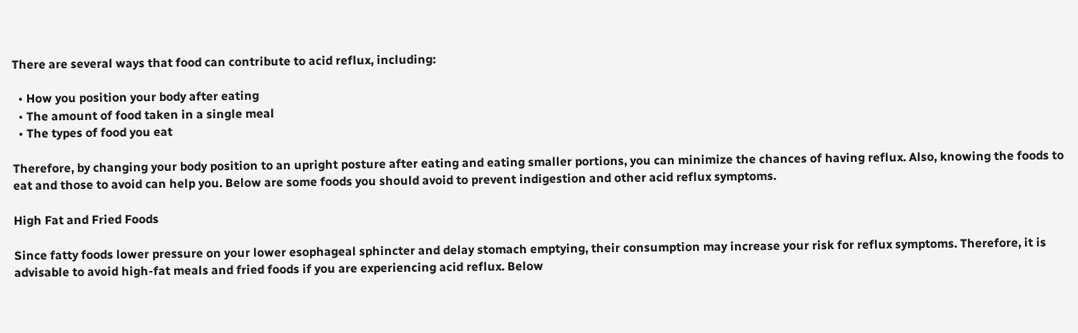There are several ways that food can contribute to acid reflux, including:

  • How you position your body after eating
  • The amount of food taken in a single meal
  • The types of food you eat

Therefore, by changing your body position to an upright posture after eating and eating smaller portions, you can minimize the chances of having reflux. Also, knowing the foods to eat and those to avoid can help you. Below are some foods you should avoid to prevent indigestion and other acid reflux symptoms.

High Fat and Fried Foods

Since fatty foods lower pressure on your lower esophageal sphincter and delay stomach emptying, their consumption may increase your risk for reflux symptoms. Therefore, it is advisable to avoid high-fat meals and fried foods if you are experiencing acid reflux. Below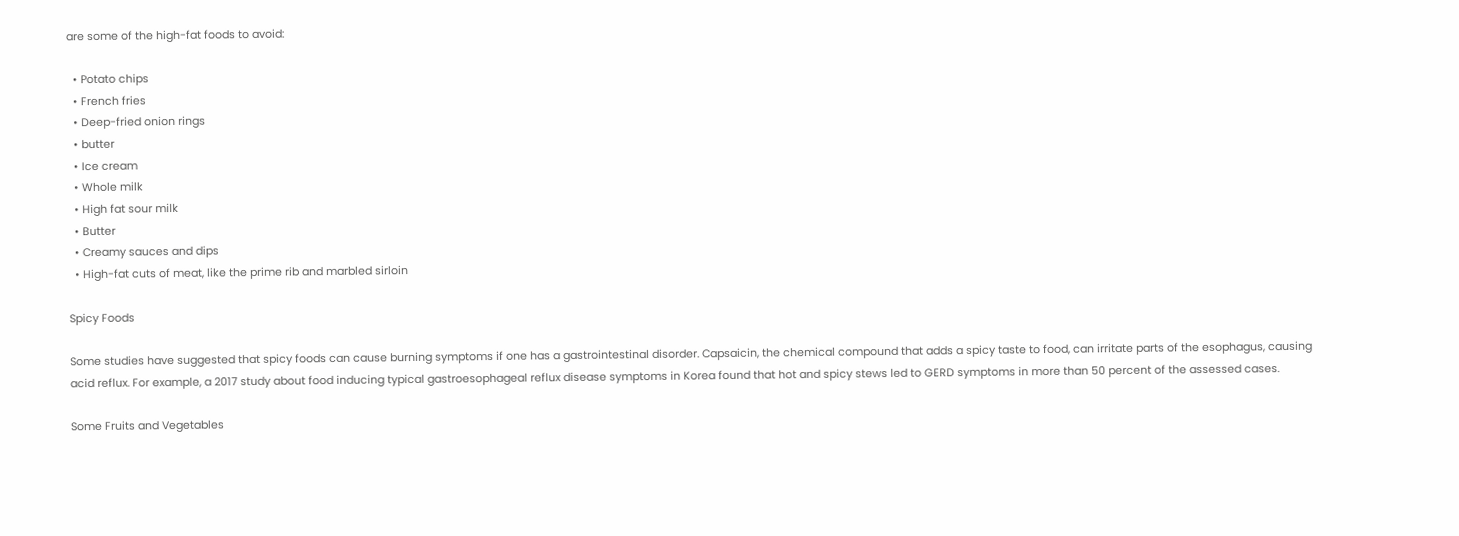are some of the high-fat foods to avoid:

  • Potato chips
  • French fries
  • Deep-fried onion rings
  • butter
  • Ice cream
  • Whole milk
  • High fat sour milk
  • Butter
  • Creamy sauces and dips
  • High-fat cuts of meat, like the prime rib and marbled sirloin

Spicy Foods

Some studies have suggested that spicy foods can cause burning symptoms if one has a gastrointestinal disorder. Capsaicin, the chemical compound that adds a spicy taste to food, can irritate parts of the esophagus, causing acid reflux. For example, a 2017 study about food inducing typical gastroesophageal reflux disease symptoms in Korea found that hot and spicy stews led to GERD symptoms in more than 50 percent of the assessed cases.

Some Fruits and Vegetables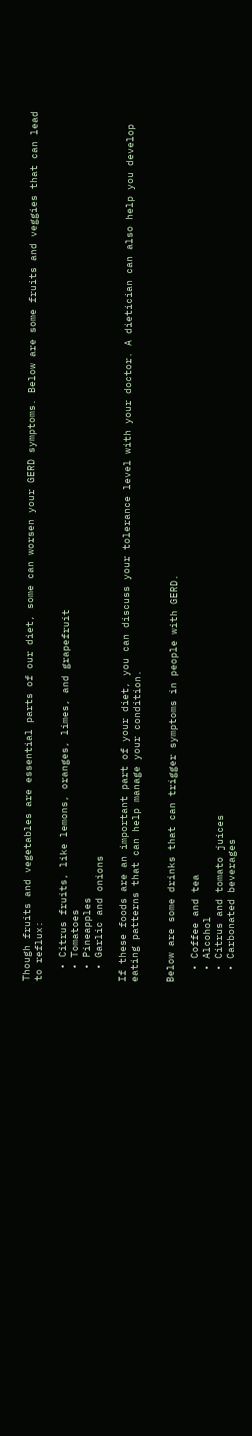Though fruits and vegetables are essential parts of our diet, some can worsen your GERD symptoms. Below are some fruits and veggies that can lead to reflux:

  • Citrus fruits, like lemons, oranges, limes, and grapefruit
  • Tomatoes
  • Pineapples
  • Garlic and onions

If these foods are an important part of your diet, you can discuss your tolerance level with your doctor. A dietician can also help you develop eating patterns that can help manage your condition.


Below are some drinks that can trigger symptoms in people with GERD.

  • Coffee and tea
  • Alcohol
  • Citrus and tomato juices
  • Carbonated beverages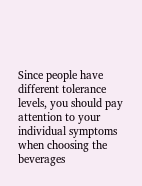Since people have different tolerance levels, you should pay attention to your individual symptoms when choosing the beverages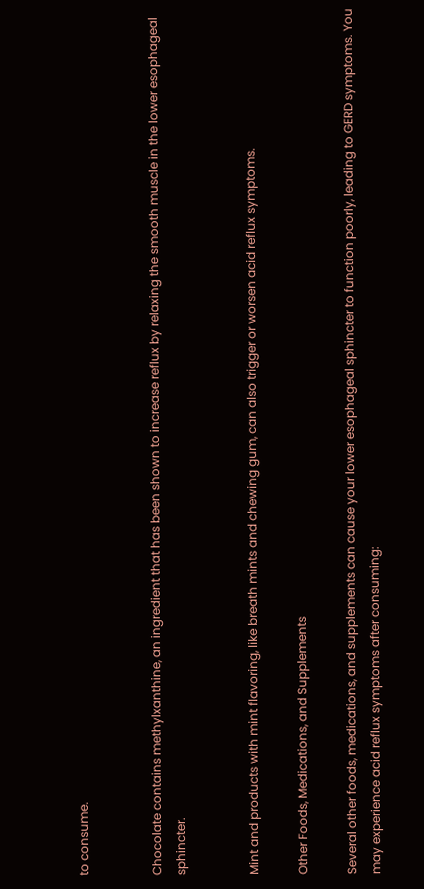to consume.


Chocolate contains methylxanthine, an ingredient that has been shown to increase reflux by relaxing the smooth muscle in the lower esophageal sphincter.


Mint and products with mint flavoring, like breath mints and chewing gum, can also trigger or worsen acid reflux symptoms.

Other Foods, Medications, and Supplements

Several other foods, medications, and supplements can cause your lower esophageal sphincter to function poorly, leading to GERD symptoms. You may experience acid reflux symptoms after consuming: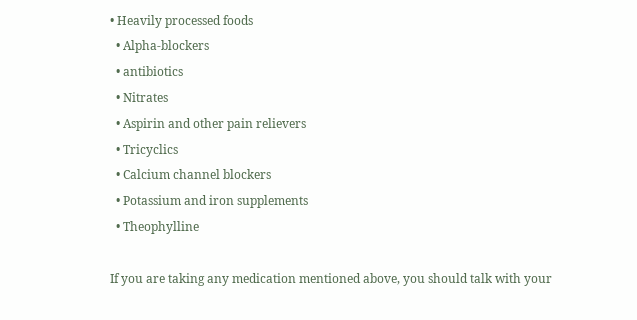• Heavily processed foods
  • Alpha-blockers
  • antibiotics
  • Nitrates
  • Aspirin and other pain relievers
  • Tricyclics
  • Calcium channel blockers
  • Potassium and iron supplements
  • Theophylline

If you are taking any medication mentioned above, you should talk with your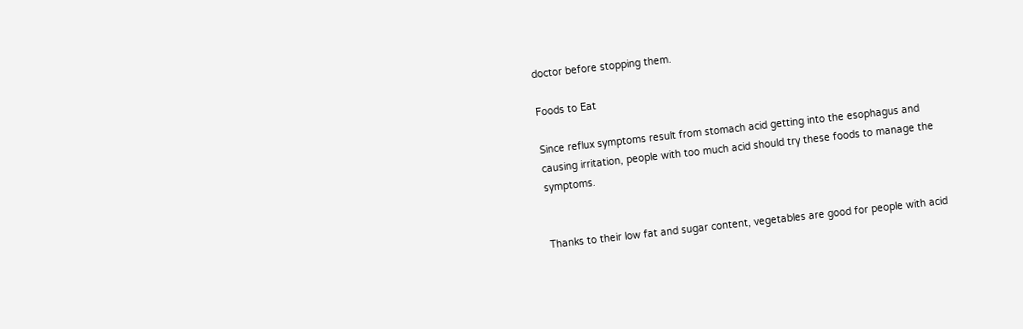doctor before stopping them.

Foods to Eat

Since reflux symptoms result from stomach acid getting into the esophagus and causing irritation, people with too much acid should try these foods to manage the symptoms.


Thanks to their low fat and sugar content, vegetables are good for people with acid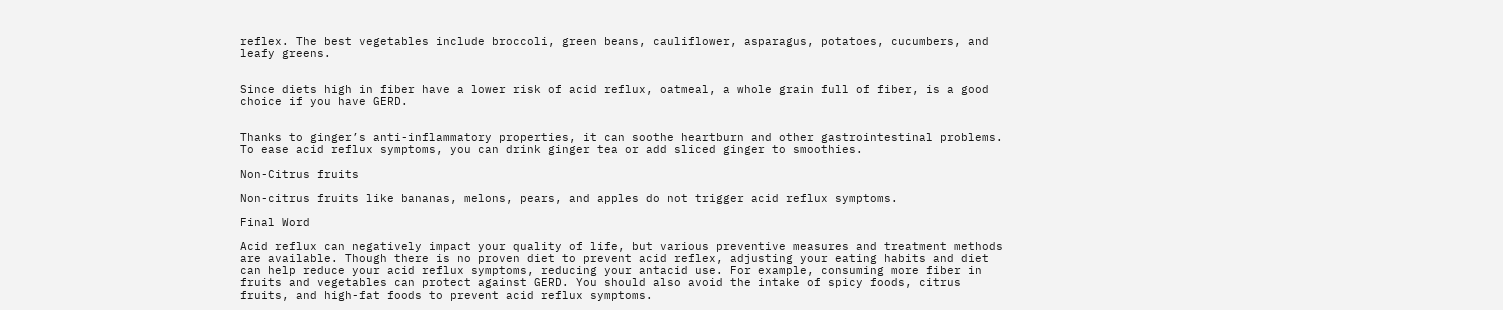reflex. The best vegetables include broccoli, green beans, cauliflower, asparagus, potatoes, cucumbers, and leafy greens.


Since diets high in fiber have a lower risk of acid reflux, oatmeal, a whole grain full of fiber, is a good choice if you have GERD.


Thanks to ginger’s anti-inflammatory properties, it can soothe heartburn and other gastrointestinal problems. To ease acid reflux symptoms, you can drink ginger tea or add sliced ginger to smoothies.

Non-Citrus fruits

Non-citrus fruits like bananas, melons, pears, and apples do not trigger acid reflux symptoms.

Final Word

Acid reflux can negatively impact your quality of life, but various preventive measures and treatment methods are available. Though there is no proven diet to prevent acid reflex, adjusting your eating habits and diet can help reduce your acid reflux symptoms, reducing your antacid use. For example, consuming more fiber in fruits and vegetables can protect against GERD. You should also avoid the intake of spicy foods, citrus fruits, and high-fat foods to prevent acid reflux symptoms.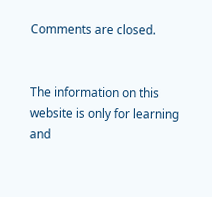Comments are closed.


The information on this website is only for learning and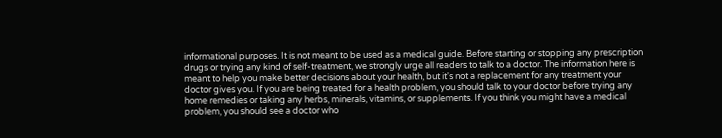informational purposes. It is not meant to be used as a medical guide. Before starting or stopping any prescription drugs or trying any kind of self-treatment, we strongly urge all readers to talk to a doctor. The information here is meant to help you make better decisions about your health, but it's not a replacement for any treatment your doctor gives you. If you are being treated for a health problem, you should talk to your doctor before trying any home remedies or taking any herbs, minerals, vitamins, or supplements. If you think you might have a medical problem, you should see a doctor who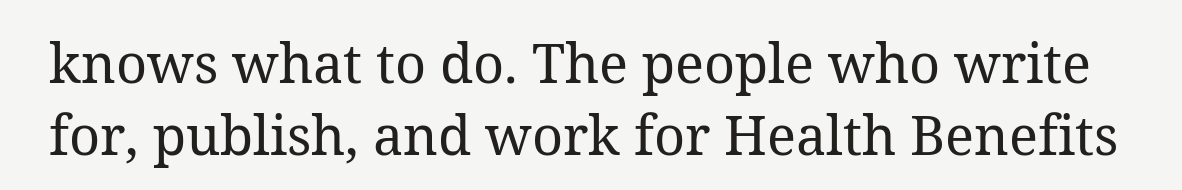knows what to do. The people who write for, publish, and work for Health Benefits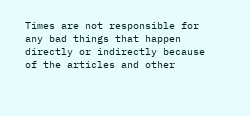Times are not responsible for any bad things that happen directly or indirectly because of the articles and other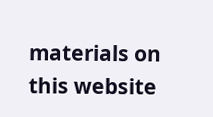materials on this website